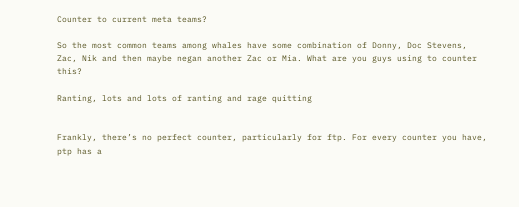Counter to current meta teams?

So the most common teams among whales have some combination of Donny, Doc Stevens, Zac, Nik and then maybe negan another Zac or Mia. What are you guys using to counter this?

Ranting, lots and lots of ranting and rage quitting


Frankly, there’s no perfect counter, particularly for ftp. For every counter you have, ptp has a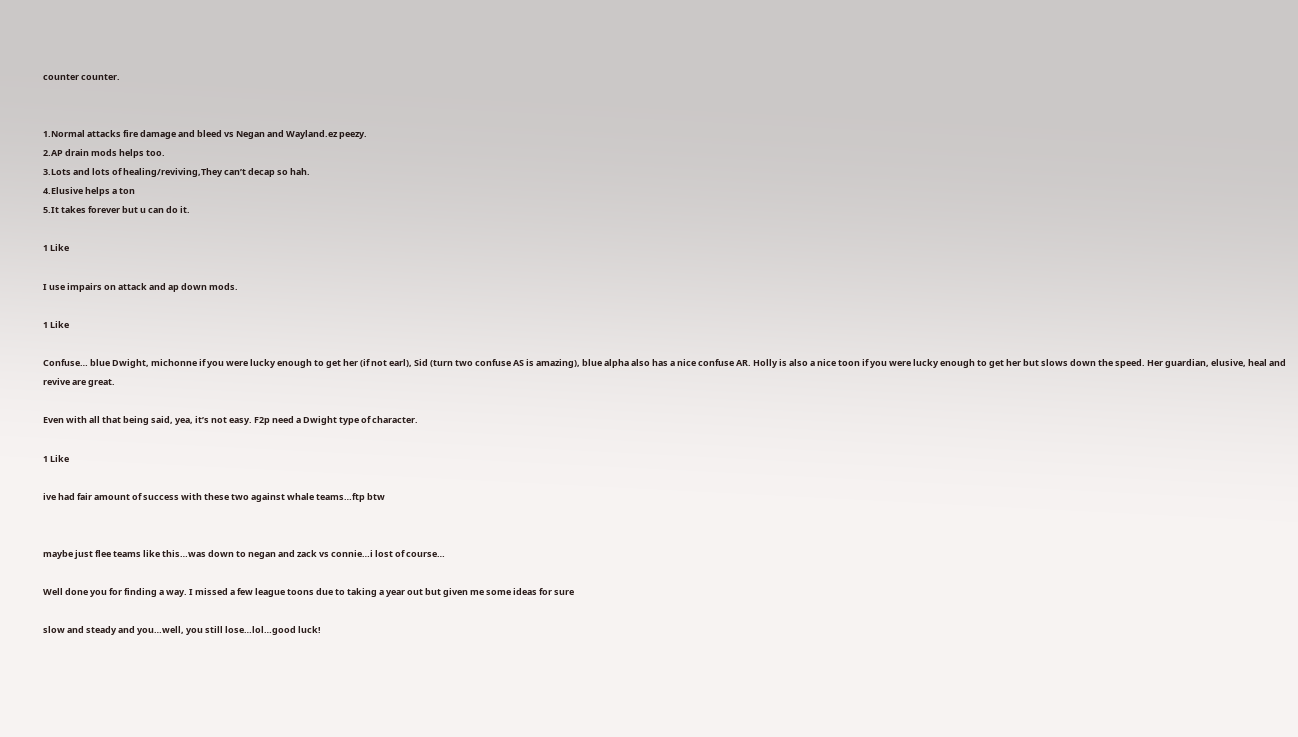counter counter.


1.Normal attacks fire damage and bleed vs Negan and Wayland.ez peezy.
2.AP drain mods helps too.
3.Lots and lots of healing/reviving,They can’t decap so hah.
4.Elusive helps a ton
5.It takes forever but u can do it.

1 Like

I use impairs on attack and ap down mods.

1 Like

Confuse… blue Dwight, michonne if you were lucky enough to get her (if not earl), Sid (turn two confuse AS is amazing), blue alpha also has a nice confuse AR. Holly is also a nice toon if you were lucky enough to get her but slows down the speed. Her guardian, elusive, heal and revive are great.

Even with all that being said, yea, it’s not easy. F2p need a Dwight type of character.

1 Like

ive had fair amount of success with these two against whale teams…ftp btw


maybe just flee teams like this…was down to negan and zack vs connie…i lost of course…

Well done you for finding a way. I missed a few league toons due to taking a year out but given me some ideas for sure

slow and steady and you…well, you still lose…lol…good luck!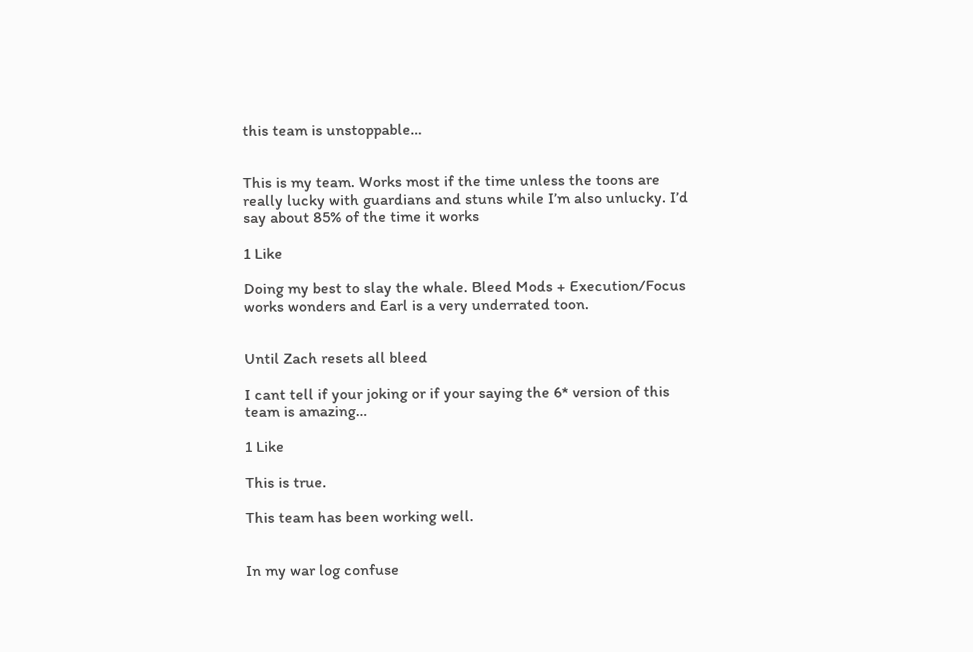this team is unstoppable…


This is my team. Works most if the time unless the toons are really lucky with guardians and stuns while I’m also unlucky. I’d say about 85% of the time it works

1 Like

Doing my best to slay the whale. Bleed Mods + Execution/Focus works wonders and Earl is a very underrated toon.


Until Zach resets all bleed

I cant tell if your joking or if your saying the 6* version of this team is amazing…

1 Like

This is true.

This team has been working well.


In my war log confuse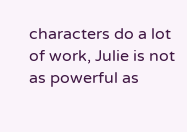characters do a lot of work, Julie is not as powerful as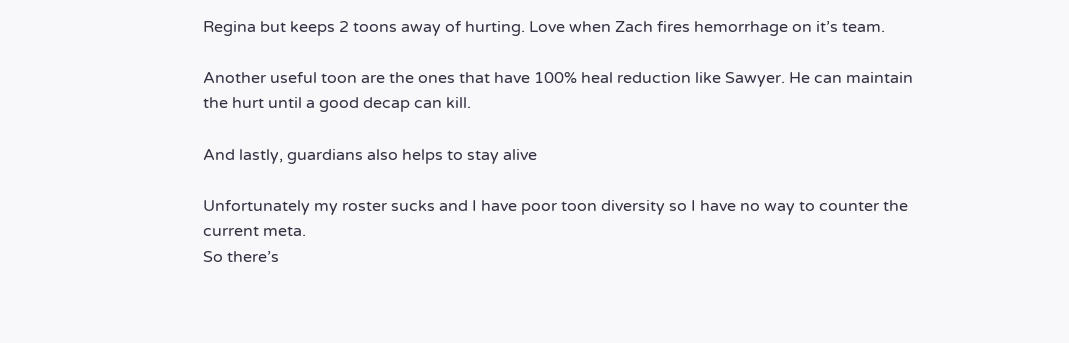Regina but keeps 2 toons away of hurting. Love when Zach fires hemorrhage on it’s team.

Another useful toon are the ones that have 100% heal reduction like Sawyer. He can maintain the hurt until a good decap can kill.

And lastly, guardians also helps to stay alive

Unfortunately my roster sucks and I have poor toon diversity so I have no way to counter the current meta.
So there’s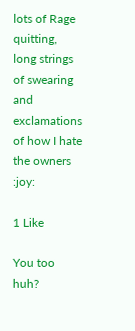lots of Rage quitting, long strings of swearing and exclamations of how I hate the owners :joy:

1 Like

You too huh?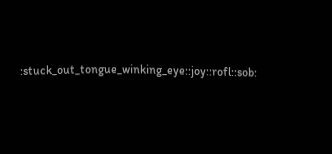:stuck_out_tongue_winking_eye::joy::rofl::sob: